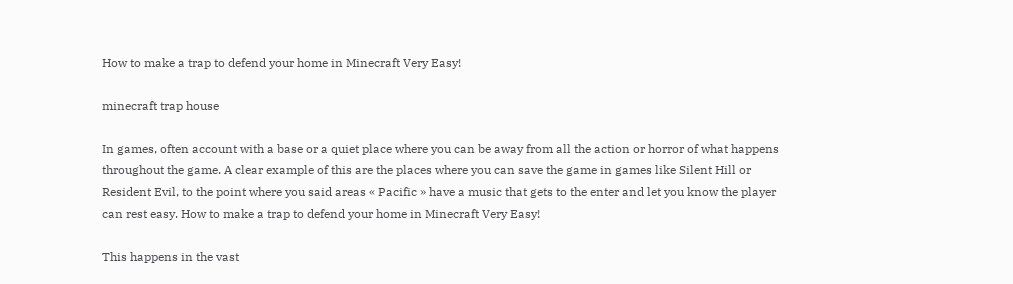How to make a trap to defend your home in Minecraft Very Easy!

minecraft trap house

In games, often account with a base or a quiet place where you can be away from all the action or horror of what happens throughout the game. A clear example of this are the places where you can save the game in games like Silent Hill or Resident Evil, to the point where you said areas « Pacific » have a music that gets to the enter and let you know the player can rest easy. How to make a trap to defend your home in Minecraft Very Easy!

This happens in the vast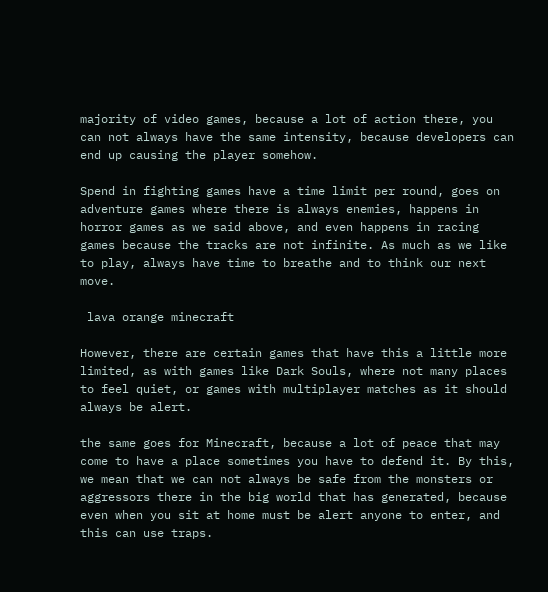majority of video games, because a lot of action there, you can not always have the same intensity, because developers can end up causing the player somehow.

Spend in fighting games have a time limit per round, goes on adventure games where there is always enemies, happens in horror games as we said above, and even happens in racing games because the tracks are not infinite. As much as we like to play, always have time to breathe and to think our next move.

 lava orange minecraft

However, there are certain games that have this a little more limited, as with games like Dark Souls, where not many places to feel quiet, or games with multiplayer matches as it should always be alert.

the same goes for Minecraft, because a lot of peace that may come to have a place sometimes you have to defend it. By this, we mean that we can not always be safe from the monsters or aggressors there in the big world that has generated, because even when you sit at home must be alert anyone to enter, and this can use traps.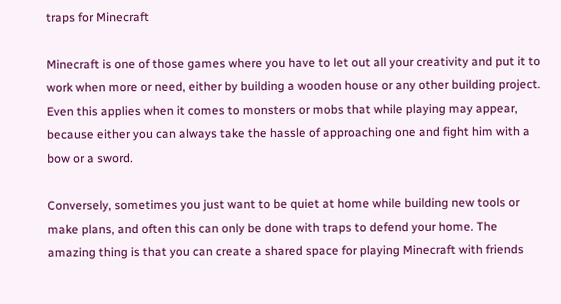traps for Minecraft

Minecraft is one of those games where you have to let out all your creativity and put it to work when more or need, either by building a wooden house or any other building project. Even this applies when it comes to monsters or mobs that while playing may appear, because either you can always take the hassle of approaching one and fight him with a bow or a sword.

Conversely, sometimes you just want to be quiet at home while building new tools or make plans, and often this can only be done with traps to defend your home. The amazing thing is that you can create a shared space for playing Minecraft with friends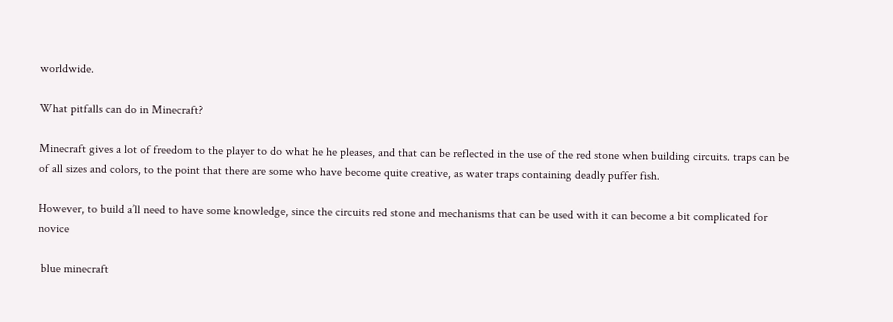worldwide.

What pitfalls can do in Minecraft?

Minecraft gives a lot of freedom to the player to do what he he pleases, and that can be reflected in the use of the red stone when building circuits. traps can be of all sizes and colors, to the point that there are some who have become quite creative, as water traps containing deadly puffer fish.

However, to build a’ll need to have some knowledge, since the circuits red stone and mechanisms that can be used with it can become a bit complicated for novice

 blue minecraft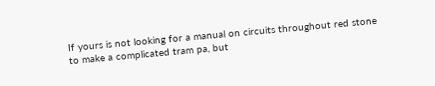If yours is not looking for a manual on circuits throughout red stone to make a complicated tram pa, but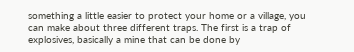something a little easier to protect your home or a village, you can make about three different traps. The first is a trap of explosives, basically a mine that can be done by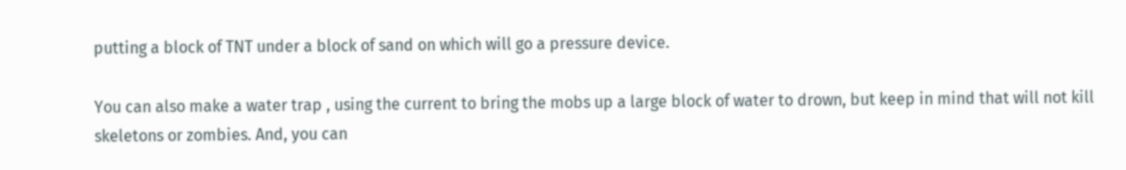putting a block of TNT under a block of sand on which will go a pressure device.

You can also make a water trap , using the current to bring the mobs up a large block of water to drown, but keep in mind that will not kill skeletons or zombies. And, you can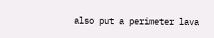also put a perimeter lava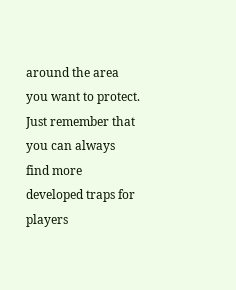around the area you want to protect. Just remember that you can always find more developed traps for players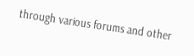through various forums and other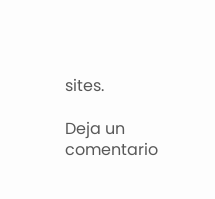sites.

Deja un comentario